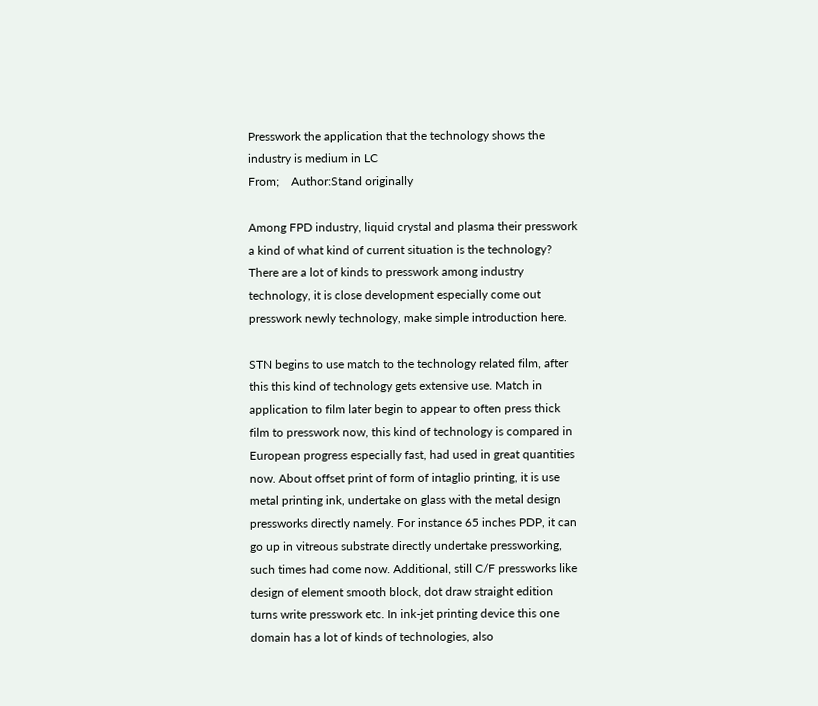Presswork the application that the technology shows the industry is medium in LC
From;    Author:Stand originally

Among FPD industry, liquid crystal and plasma their presswork a kind of what kind of current situation is the technology? There are a lot of kinds to presswork among industry technology, it is close development especially come out presswork newly technology, make simple introduction here.

STN begins to use match to the technology related film, after this this kind of technology gets extensive use. Match in application to film later begin to appear to often press thick film to presswork now, this kind of technology is compared in European progress especially fast, had used in great quantities now. About offset print of form of intaglio printing, it is use metal printing ink, undertake on glass with the metal design pressworks directly namely. For instance 65 inches PDP, it can go up in vitreous substrate directly undertake pressworking, such times had come now. Additional, still C/F pressworks like design of element smooth block, dot draw straight edition turns write presswork etc. In ink-jet printing device this one domain has a lot of kinds of technologies, also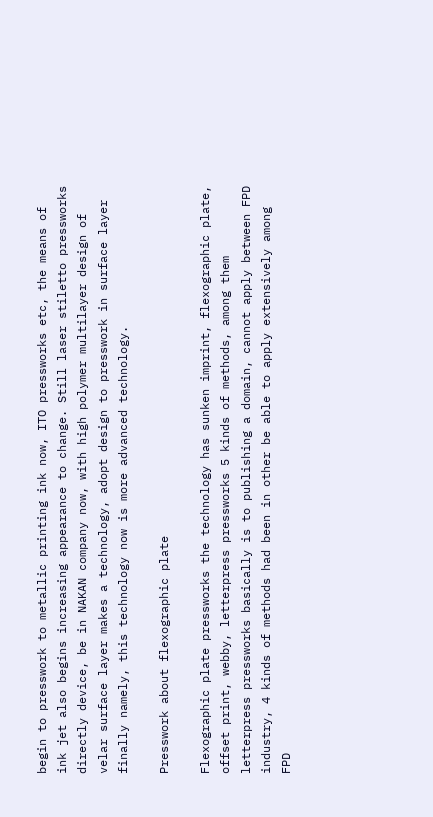begin to presswork to metallic printing ink now, ITO pressworks etc, the means of ink jet also begins increasing appearance to change. Still laser stiletto pressworks directly device, be in NAKAN company now, with high polymer multilayer design of velar surface layer makes a technology, adopt design to presswork in surface layer finally namely, this technology now is more advanced technology.

Presswork about flexographic plate

Flexographic plate pressworks the technology has sunken imprint, flexographic plate, offset print, webby, letterpress pressworks 5 kinds of methods, among them letterpress pressworks basically is to publishing a domain, cannot apply between FPD industry, 4 kinds of methods had been in other be able to apply extensively among FPD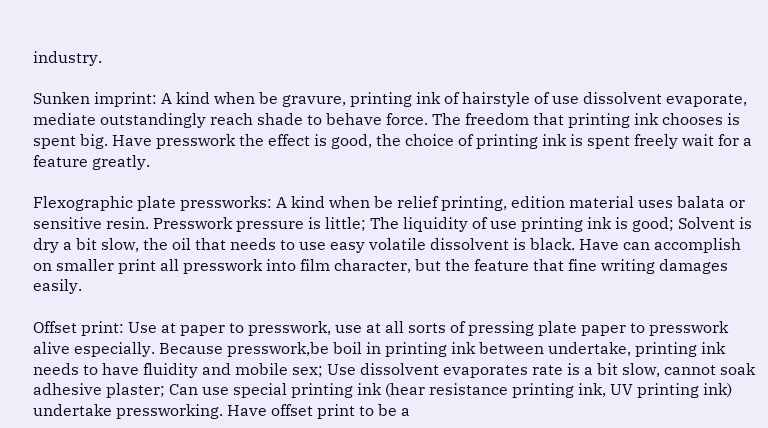industry.

Sunken imprint: A kind when be gravure, printing ink of hairstyle of use dissolvent evaporate, mediate outstandingly reach shade to behave force. The freedom that printing ink chooses is spent big. Have presswork the effect is good, the choice of printing ink is spent freely wait for a feature greatly.

Flexographic plate pressworks: A kind when be relief printing, edition material uses balata or sensitive resin. Presswork pressure is little; The liquidity of use printing ink is good; Solvent is dry a bit slow, the oil that needs to use easy volatile dissolvent is black. Have can accomplish on smaller print all presswork into film character, but the feature that fine writing damages easily.

Offset print: Use at paper to presswork, use at all sorts of pressing plate paper to presswork alive especially. Because presswork,be boil in printing ink between undertake, printing ink needs to have fluidity and mobile sex; Use dissolvent evaporates rate is a bit slow, cannot soak adhesive plaster; Can use special printing ink (hear resistance printing ink, UV printing ink) undertake pressworking. Have offset print to be a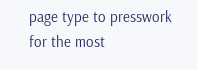page type to presswork for the most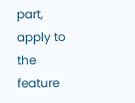part, apply to the feature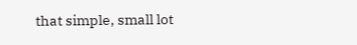that simple, small lot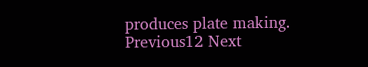produces plate making.
Previous12 Next